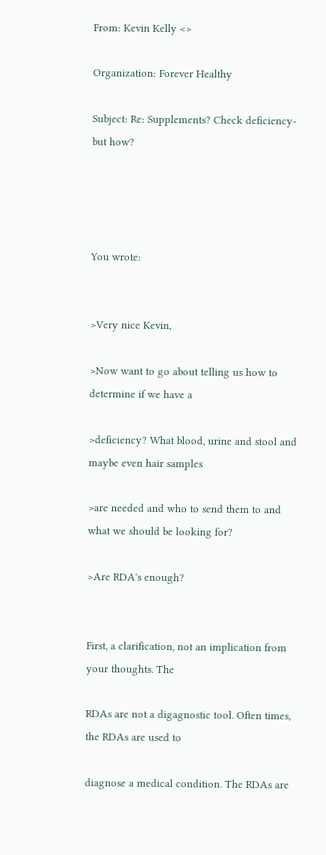From: Kevin Kelly <>

Organization: Forever Healthy

Subject: Re: Supplements? Check deficiency- but how?




You wrote:


>Very nice Kevin,

>Now want to go about telling us how to determine if we have a

>deficiency? What blood, urine and stool and maybe even hair samples

>are needed and who to send them to and what we should be looking for?

>Are RDA's enough?


First, a clarification, not an implication from your thoughts. The

RDAs are not a digagnostic tool. Often times, the RDAs are used to

diagnose a medical condition. The RDAs are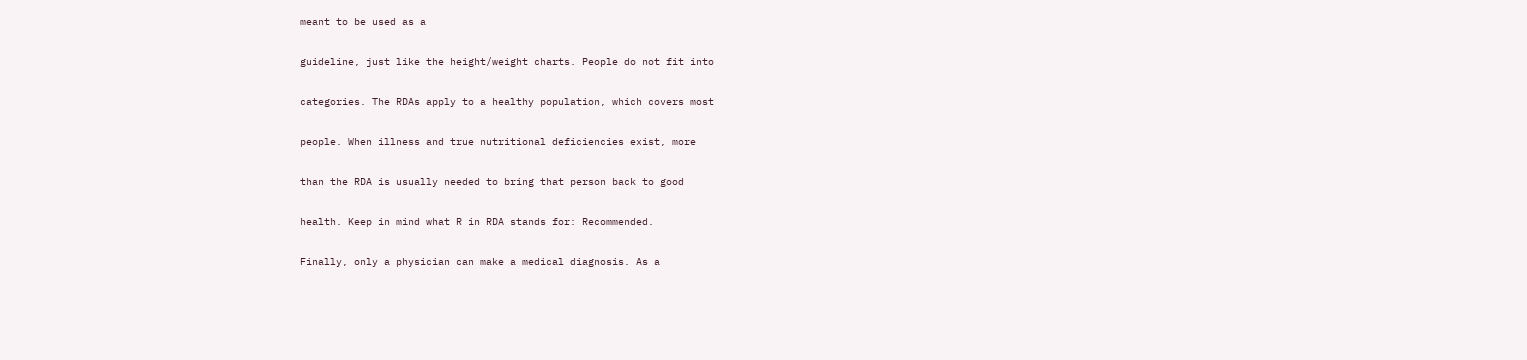meant to be used as a

guideline, just like the height/weight charts. People do not fit into

categories. The RDAs apply to a healthy population, which covers most

people. When illness and true nutritional deficiencies exist, more

than the RDA is usually needed to bring that person back to good

health. Keep in mind what R in RDA stands for: Recommended.

Finally, only a physician can make a medical diagnosis. As a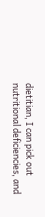dietitian, I can pick out nutritional deficiencies, and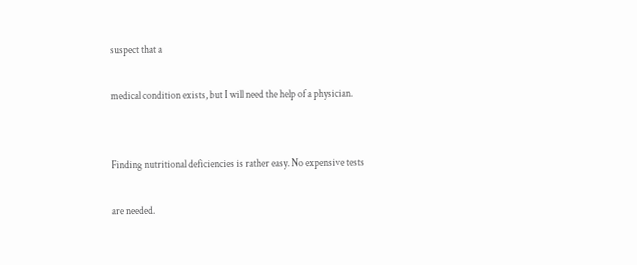suspect that a

medical condition exists, but I will need the help of a physician.


Finding nutritional deficiencies is rather easy. No expensive tests

are needed.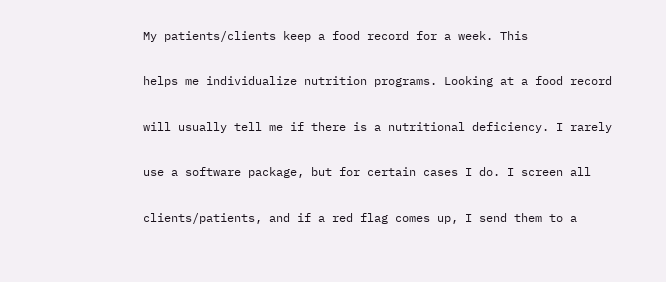My patients/clients keep a food record for a week. This

helps me individualize nutrition programs. Looking at a food record

will usually tell me if there is a nutritional deficiency. I rarely

use a software package, but for certain cases I do. I screen all

clients/patients, and if a red flag comes up, I send them to a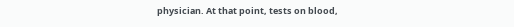physician. At that point, tests on blood,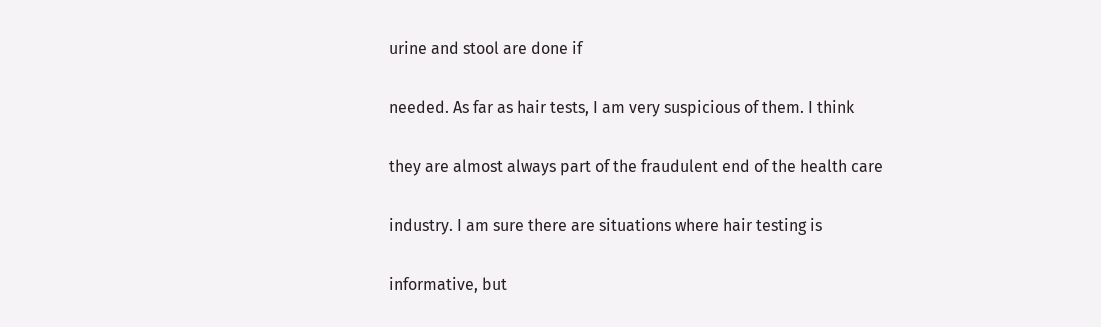urine and stool are done if

needed. As far as hair tests, I am very suspicious of them. I think

they are almost always part of the fraudulent end of the health care

industry. I am sure there are situations where hair testing is

informative, but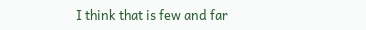I think that is few and far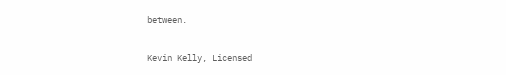between.


Kevin Kelly, Licensed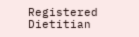Registered Dietitian